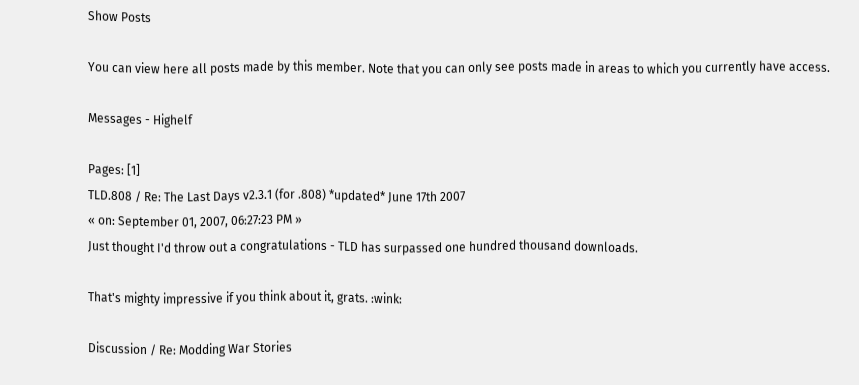Show Posts

You can view here all posts made by this member. Note that you can only see posts made in areas to which you currently have access.

Messages - Highelf

Pages: [1]
TLD.808 / Re: The Last Days v2.3.1 (for .808) *updated* June 17th 2007
« on: September 01, 2007, 06:27:23 PM »
Just thought I'd throw out a congratulations - TLD has surpassed one hundred thousand downloads.

That's mighty impressive if you think about it, grats. :wink:

Discussion / Re: Modding War Stories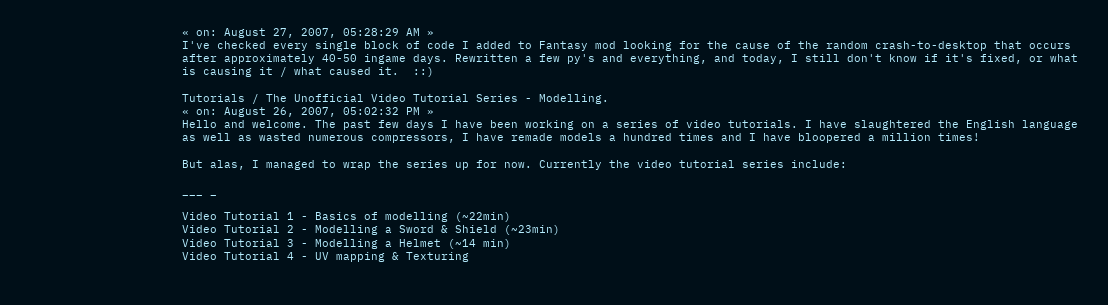« on: August 27, 2007, 05:28:29 AM »
I've checked every single block of code I added to Fantasy mod looking for the cause of the random crash-to-desktop that occurs after approximately 40-50 ingame days. Rewritten a few py's and everything, and today, I still don't know if it's fixed, or what is causing it / what caused it.  ::)

Tutorials / The Unofficial Video Tutorial Series - Modelling.
« on: August 26, 2007, 05:02:32 PM »
Hello and welcome. The past few days I have been working on a series of video tutorials. I have slaughtered the English language as well as wasted numerous compressors, I have remade models a hundred times and I have bloopered a million times!

But alas, I managed to wrap the series up for now. Currently the video tutorial series include:

___ _

Video Tutorial 1 - Basics of modelling (~22min)
Video Tutorial 2 - Modelling a Sword & Shield (~23min)
Video Tutorial 3 - Modelling a Helmet (~14 min)
Video Tutorial 4 - UV mapping & Texturing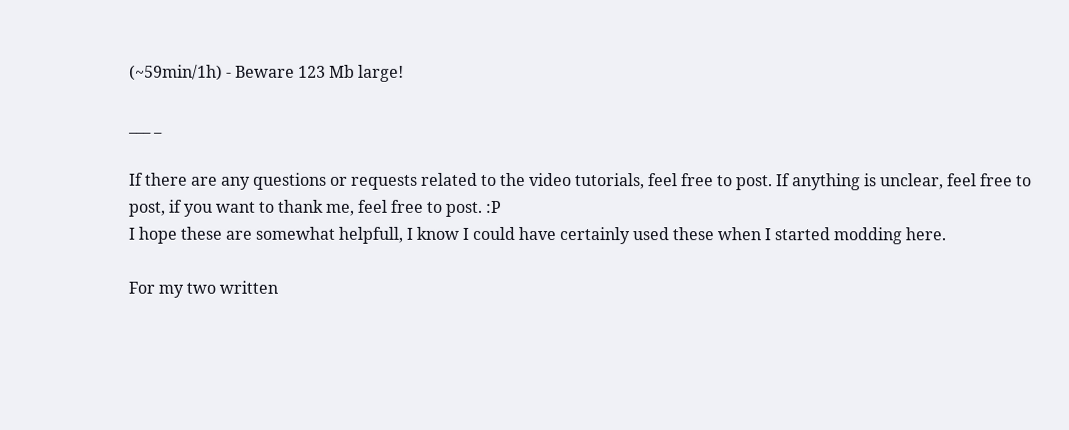(~59min/1h) - Beware 123 Mb large!

___ _

If there are any questions or requests related to the video tutorials, feel free to post. If anything is unclear, feel free to post, if you want to thank me, feel free to post. :P
I hope these are somewhat helpfull, I know I could have certainly used these when I started modding here.

For my two written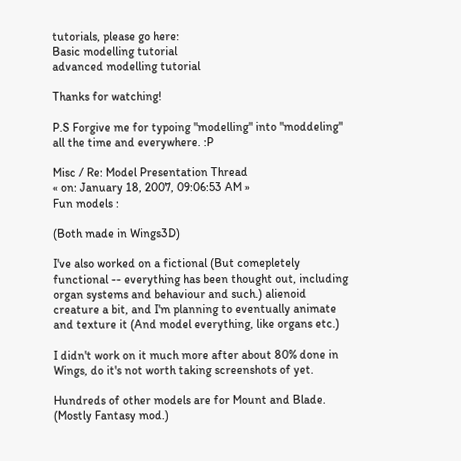tutorials, please go here:
Basic modelling tutorial
advanced modelling tutorial

Thanks for watching!

P.S Forgive me for typoing "modelling" into "moddeling" all the time and everywhere. :P

Misc / Re: Model Presentation Thread
« on: January 18, 2007, 09:06:53 AM »
Fun models :

(Both made in Wings3D)

I've also worked on a fictional (But comepletely functional -- everything has been thought out, including organ systems and behaviour and such.) alienoid creature a bit, and I'm planning to eventually animate and texture it (And model everything, like organs etc.)

I didn't work on it much more after about 80% done in Wings, do it's not worth taking screenshots of yet.

Hundreds of other models are for Mount and Blade. (Mostly Fantasy mod.)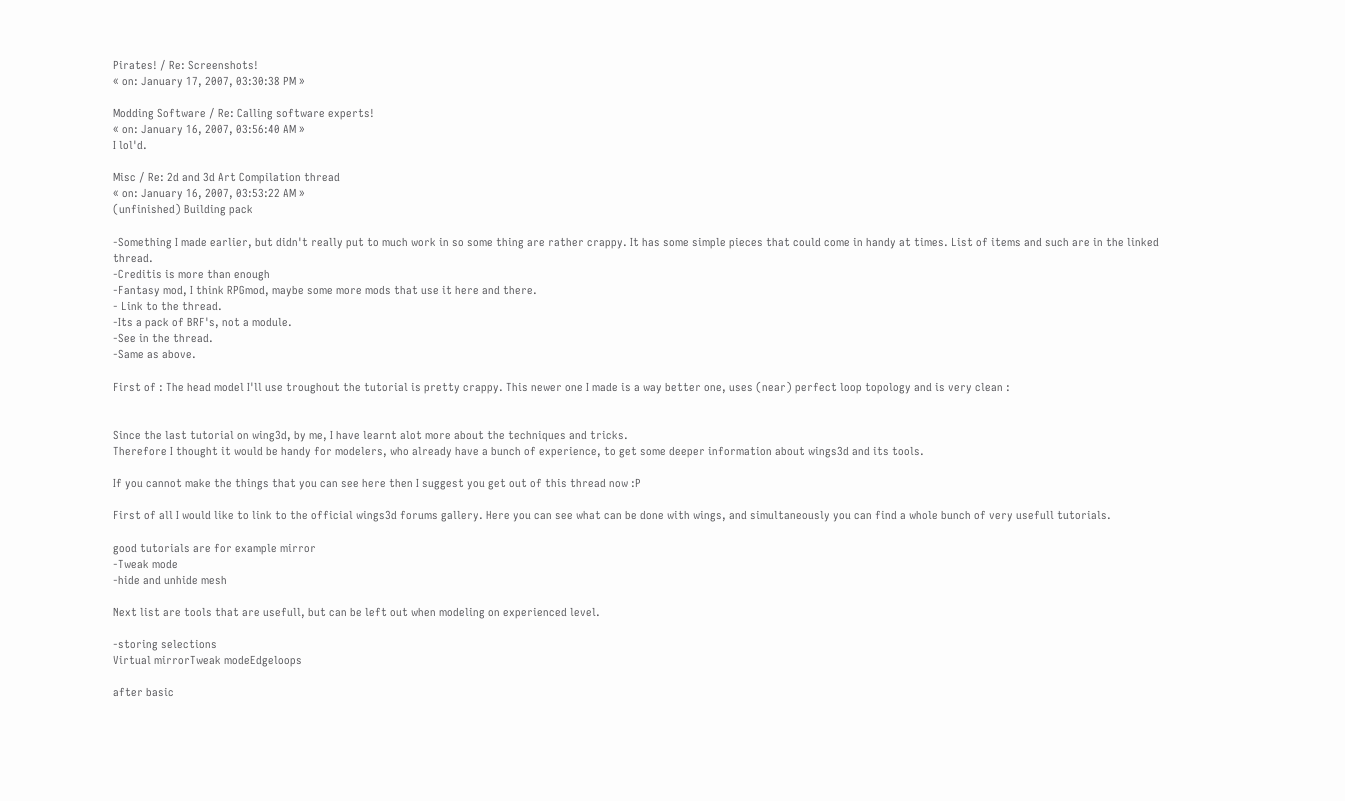Pirates! / Re: Screenshots!
« on: January 17, 2007, 03:30:38 PM »

Modding Software / Re: Calling software experts!
« on: January 16, 2007, 03:56:40 AM »
I lol'd.

Misc / Re: 2d and 3d Art Compilation thread
« on: January 16, 2007, 03:53:22 AM »
(unfinished) Building pack

-Something I made earlier, but didn't really put to much work in so some thing are rather crappy. It has some simple pieces that could come in handy at times. List of items and such are in the linked thread.
-Creditis is more than enough
-Fantasy mod, I think RPGmod, maybe some more mods that use it here and there.
- Link to the thread.
-Its a pack of BRF's, not a module.
-See in the thread.
-Same as above.

First of : The head model I'll use troughout the tutorial is pretty crappy. This newer one I made is a way better one, uses (near) perfect loop topology and is very clean :


Since the last tutorial on wing3d, by me, I have learnt alot more about the techniques and tricks.
Therefore I thought it would be handy for modelers, who already have a bunch of experience, to get some deeper information about wings3d and its tools.

If you cannot make the things that you can see here then I suggest you get out of this thread now :P

First of all I would like to link to the official wings3d forums gallery. Here you can see what can be done with wings, and simultaneously you can find a whole bunch of very usefull tutorials.

good tutorials are for example mirror
-Tweak mode
-hide and unhide mesh

Next list are tools that are usefull, but can be left out when modeling on experienced level.

-storing selections
Virtual mirrorTweak modeEdgeloops

after basic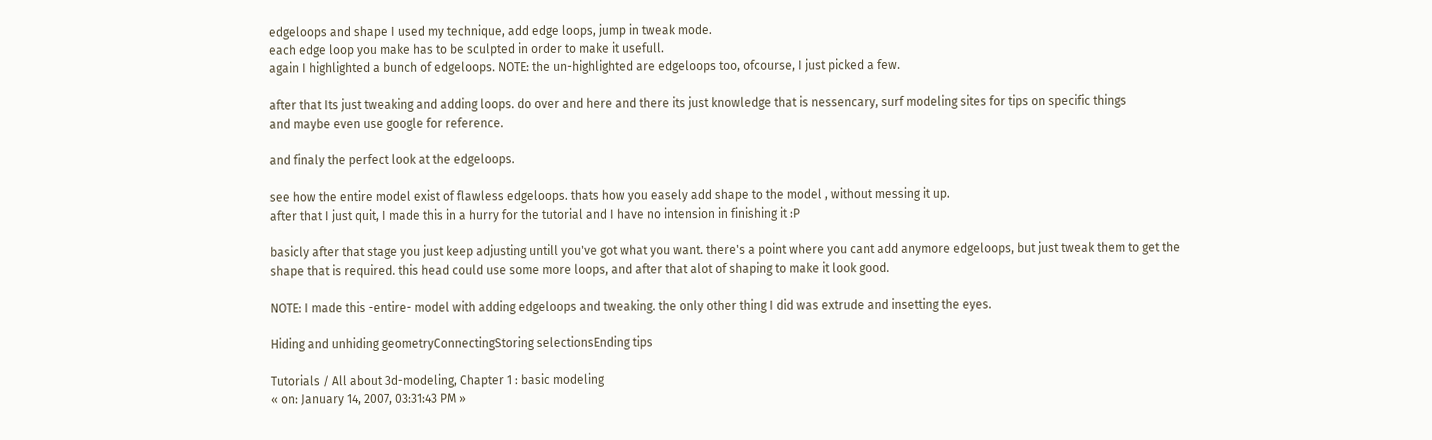edgeloops and shape I used my technique, add edge loops, jump in tweak mode.
each edge loop you make has to be sculpted in order to make it usefull.
again I highlighted a bunch of edgeloops. NOTE: the un-highlighted are edgeloops too, ofcourse, I just picked a few.

after that Its just tweaking and adding loops. do over and here and there its just knowledge that is nessencary, surf modeling sites for tips on specific things
and maybe even use google for reference.

and finaly the perfect look at the edgeloops.

see how the entire model exist of flawless edgeloops. thats how you easely add shape to the model , without messing it up.
after that I just quit, I made this in a hurry for the tutorial and I have no intension in finishing it :P

basicly after that stage you just keep adjusting untill you've got what you want. there's a point where you cant add anymore edgeloops, but just tweak them to get the shape that is required. this head could use some more loops, and after that alot of shaping to make it look good.

NOTE: I made this -entire- model with adding edgeloops and tweaking. the only other thing I did was extrude and insetting the eyes.

Hiding and unhiding geometryConnectingStoring selectionsEnding tips

Tutorials / All about 3d-modeling, Chapter 1 : basic modeling
« on: January 14, 2007, 03:31:43 PM »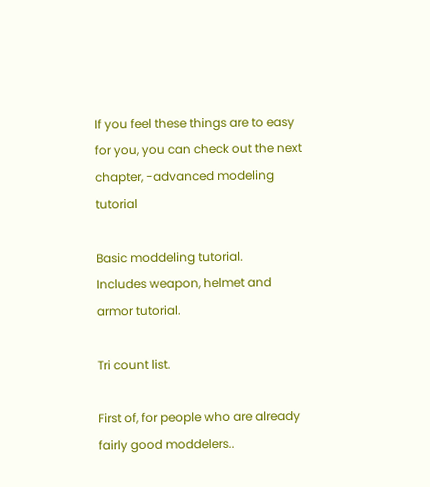If you feel these things are to easy for you, you can check out the next chapter, -advanced modeling tutorial

Basic moddeling tutorial.
Includes weapon, helmet and armor tutorial.

Tri count list.

First of, for people who are already fairly good moddelers..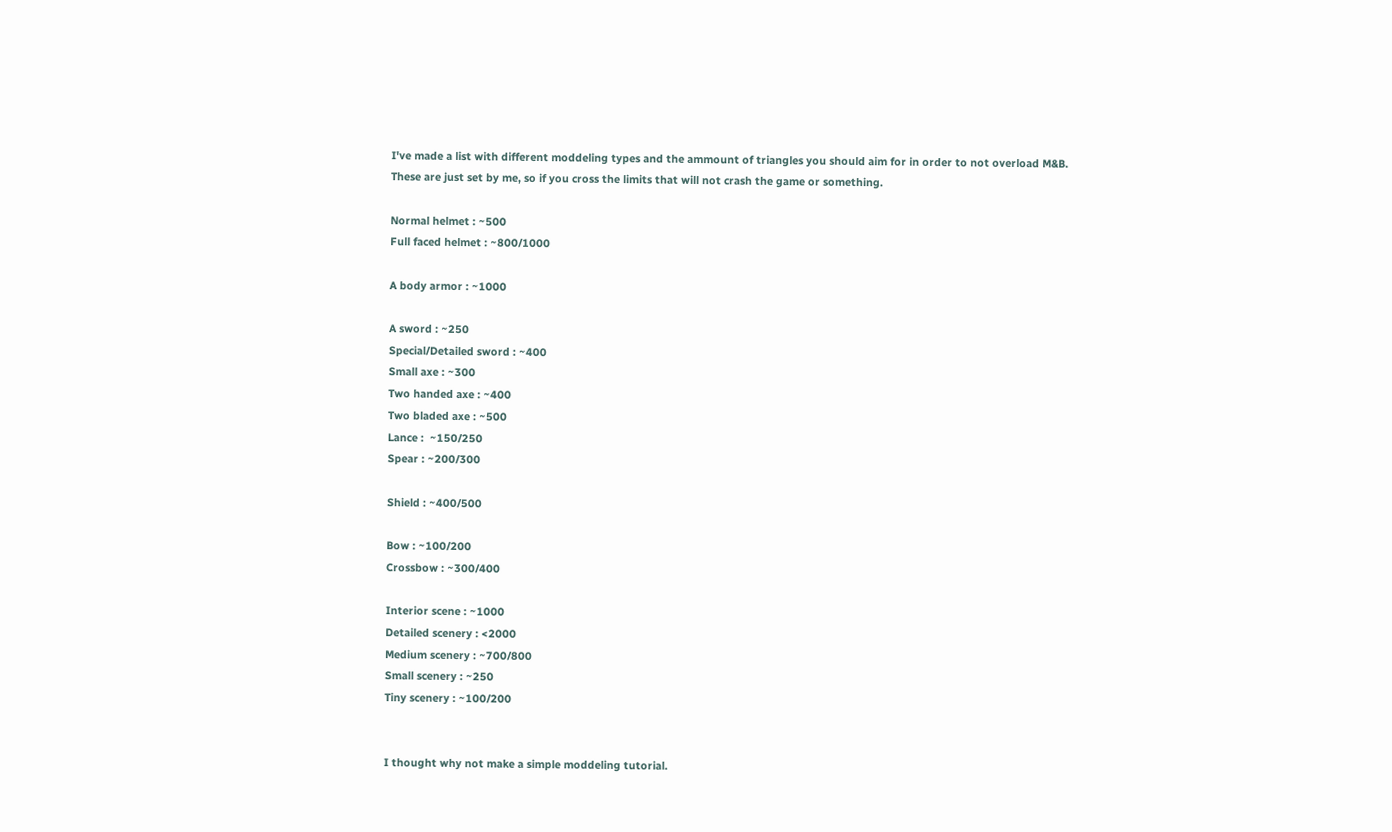I've made a list with different moddeling types and the ammount of triangles you should aim for in order to not overload M&B.
These are just set by me, so if you cross the limits that will not crash the game or something.

Normal helmet : ~500
Full faced helmet : ~800/1000

A body armor : ~1000

A sword : ~250
Special/Detailed sword : ~400
Small axe : ~300
Two handed axe : ~400
Two bladed axe : ~500
Lance :  ~150/250
Spear : ~200/300

Shield : ~400/500

Bow : ~100/200
Crossbow : ~300/400

Interior scene : ~1000
Detailed scenery : <2000
Medium scenery : ~700/800
Small scenery : ~250
Tiny scenery : ~100/200


I thought why not make a simple moddeling tutorial.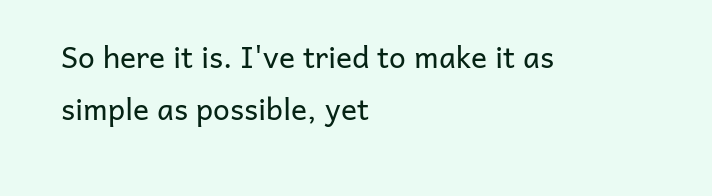So here it is. I've tried to make it as simple as possible, yet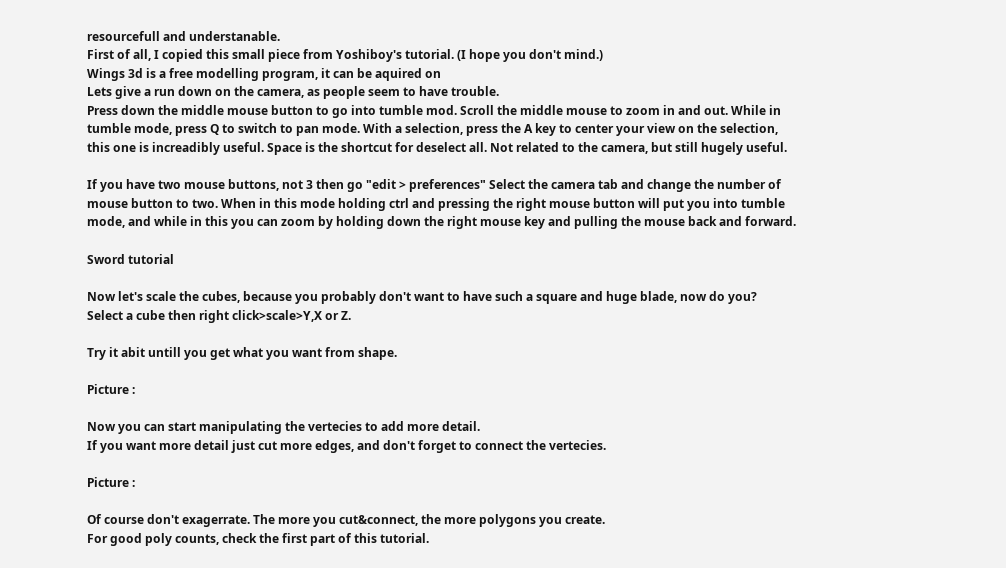resourcefull and understanable.
First of all, I copied this small piece from Yoshiboy's tutorial. (I hope you don't mind.)
Wings 3d is a free modelling program, it can be aquired on
Lets give a run down on the camera, as people seem to have trouble.
Press down the middle mouse button to go into tumble mod. Scroll the middle mouse to zoom in and out. While in tumble mode, press Q to switch to pan mode. With a selection, press the A key to center your view on the selection, this one is increadibly useful. Space is the shortcut for deselect all. Not related to the camera, but still hugely useful.

If you have two mouse buttons, not 3 then go "edit > preferences" Select the camera tab and change the number of mouse button to two. When in this mode holding ctrl and pressing the right mouse button will put you into tumble mode, and while in this you can zoom by holding down the right mouse key and pulling the mouse back and forward.

Sword tutorial

Now let's scale the cubes, because you probably don't want to have such a square and huge blade, now do you?
Select a cube then right click>scale>Y,X or Z.

Try it abit untill you get what you want from shape.

Picture :

Now you can start manipulating the vertecies to add more detail.
If you want more detail just cut more edges, and don't forget to connect the vertecies.

Picture :

Of course don't exagerrate. The more you cut&connect, the more polygons you create.
For good poly counts, check the first part of this tutorial.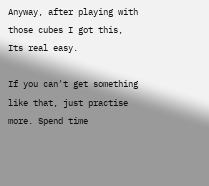Anyway, after playing with those cubes I got this, Its real easy.

If you can't get something like that, just practise more. Spend time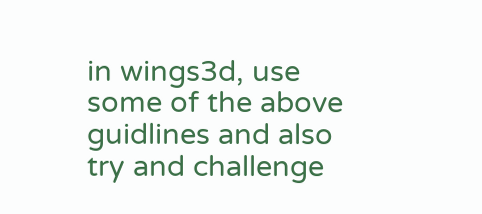in wings3d, use some of the above guidlines and also try and challenge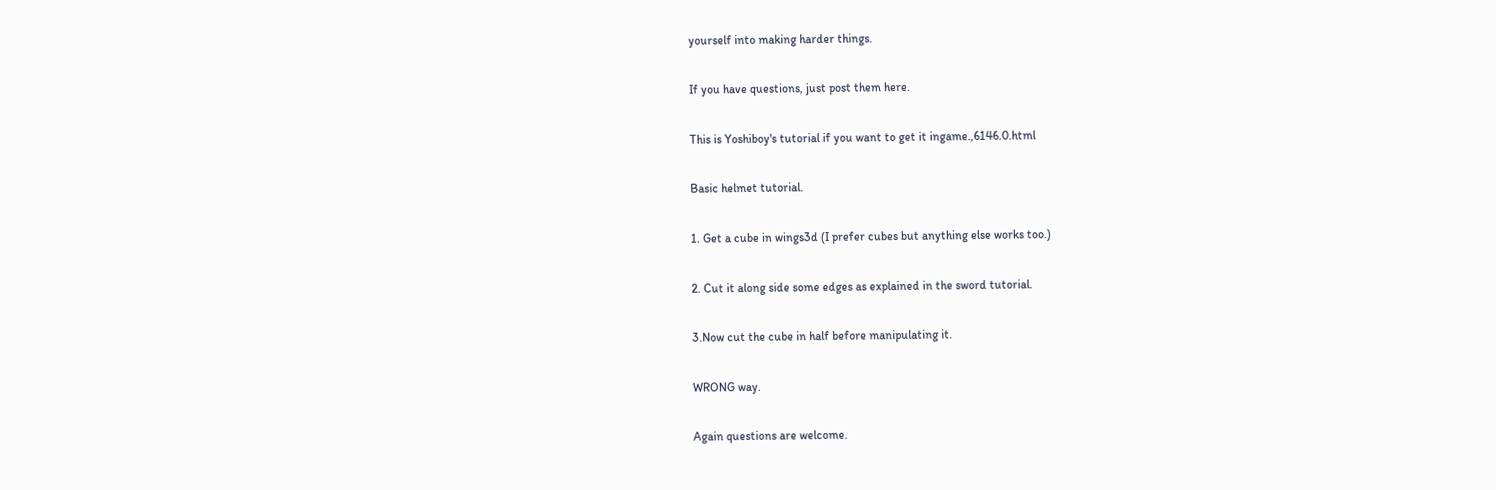yourself into making harder things.

If you have questions, just post them here.

This is Yoshiboy's tutorial if you want to get it ingame.,6146.0.html

Basic helmet tutorial.

1. Get a cube in wings3d (I prefer cubes but anything else works too.)

2. Cut it along side some edges as explained in the sword tutorial.

3.Now cut the cube in half before manipulating it.

WRONG way.

Again questions are welcome.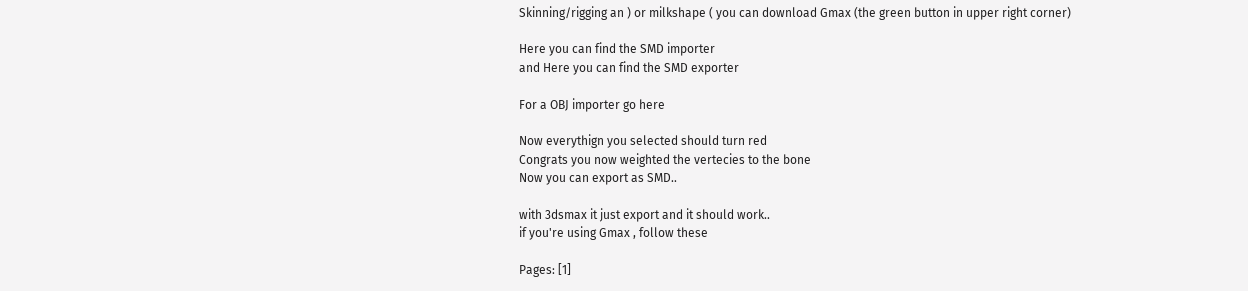Skinning/rigging an ) or milkshape ( you can download Gmax (the green button in upper right corner)

Here you can find the SMD importer
and Here you can find the SMD exporter

For a OBJ importer go here

Now everythign you selected should turn red
Congrats you now weighted the vertecies to the bone
Now you can export as SMD..

with 3dsmax it just export and it should work..
if you're using Gmax , follow these

Pages: [1]